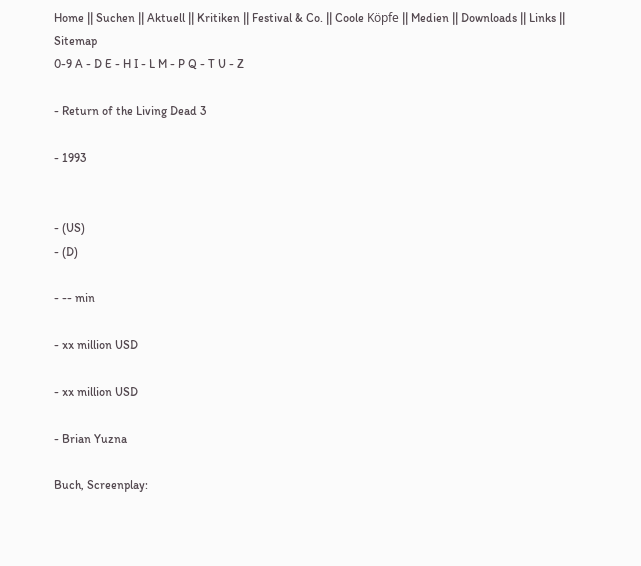Home || Suchen || Aktuell || Kritiken || Festival & Co. || Coole Köpfe || Medien || Downloads || Links || Sitemap
0-9 A - D E - H I - L M - P Q - T U - Z

- Return of the Living Dead 3

- 1993


- (US)
- (D)

- -- min

- xx million USD

- xx million USD

- Brian Yuzna

Buch, Screenplay: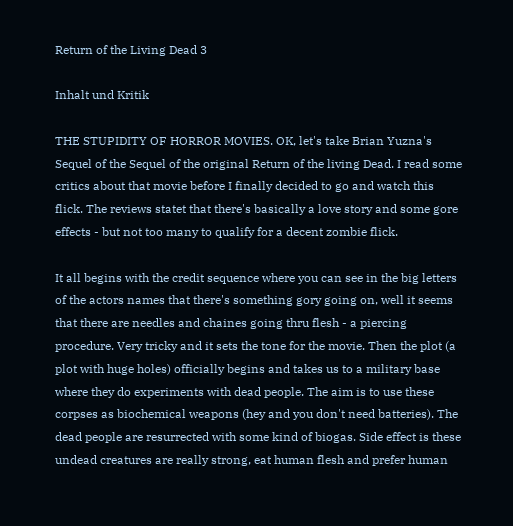Return of the Living Dead 3

Inhalt und Kritik

THE STUPIDITY OF HORROR MOVIES. OK, let's take Brian Yuzna's Sequel of the Sequel of the original Return of the living Dead. I read some critics about that movie before I finally decided to go and watch this flick. The reviews statet that there's basically a love story and some gore effects - but not too many to qualify for a decent zombie flick.

It all begins with the credit sequence where you can see in the big letters of the actors names that there's something gory going on, well it seems that there are needles and chaines going thru flesh - a piercing procedure. Very tricky and it sets the tone for the movie. Then the plot (a plot with huge holes) officially begins and takes us to a military base where they do experiments with dead people. The aim is to use these corpses as biochemical weapons (hey and you don't need batteries). The dead people are resurrected with some kind of biogas. Side effect is these undead creatures are really strong, eat human flesh and prefer human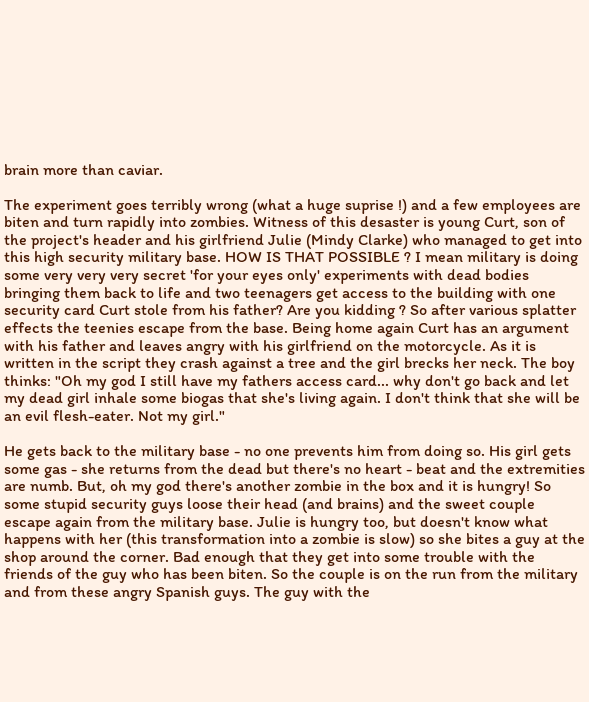brain more than caviar.

The experiment goes terribly wrong (what a huge suprise !) and a few employees are biten and turn rapidly into zombies. Witness of this desaster is young Curt, son of the project's header and his girlfriend Julie (Mindy Clarke) who managed to get into this high security military base. HOW IS THAT POSSIBLE ? I mean military is doing some very very very secret 'for your eyes only' experiments with dead bodies bringing them back to life and two teenagers get access to the building with one security card Curt stole from his father? Are you kidding ? So after various splatter effects the teenies escape from the base. Being home again Curt has an argument with his father and leaves angry with his girlfriend on the motorcycle. As it is written in the script they crash against a tree and the girl brecks her neck. The boy thinks: "Oh my god I still have my fathers access card... why don't go back and let my dead girl inhale some biogas that she's living again. I don't think that she will be an evil flesh-eater. Not my girl."

He gets back to the military base - no one prevents him from doing so. His girl gets some gas - she returns from the dead but there's no heart - beat and the extremities are numb. But, oh my god there's another zombie in the box and it is hungry! So some stupid security guys loose their head (and brains) and the sweet couple escape again from the military base. Julie is hungry too, but doesn't know what happens with her (this transformation into a zombie is slow) so she bites a guy at the shop around the corner. Bad enough that they get into some trouble with the friends of the guy who has been biten. So the couple is on the run from the military and from these angry Spanish guys. The guy with the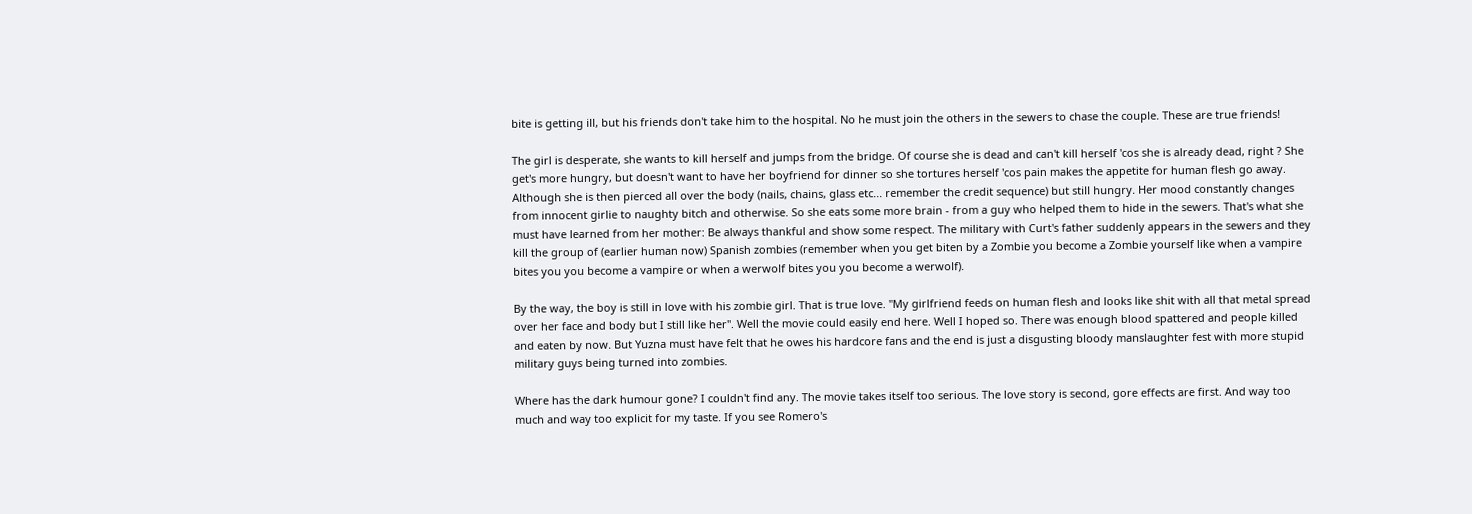bite is getting ill, but his friends don't take him to the hospital. No he must join the others in the sewers to chase the couple. These are true friends!

The girl is desperate, she wants to kill herself and jumps from the bridge. Of course she is dead and can't kill herself 'cos she is already dead, right ? She get's more hungry, but doesn't want to have her boyfriend for dinner so she tortures herself 'cos pain makes the appetite for human flesh go away. Although she is then pierced all over the body (nails, chains, glass etc... remember the credit sequence) but still hungry. Her mood constantly changes from innocent girlie to naughty bitch and otherwise. So she eats some more brain - from a guy who helped them to hide in the sewers. That's what she must have learned from her mother: Be always thankful and show some respect. The military with Curt's father suddenly appears in the sewers and they kill the group of (earlier human now) Spanish zombies (remember when you get biten by a Zombie you become a Zombie yourself like when a vampire bites you you become a vampire or when a werwolf bites you you become a werwolf).

By the way, the boy is still in love with his zombie girl. That is true love. "My girlfriend feeds on human flesh and looks like shit with all that metal spread over her face and body but I still like her". Well the movie could easily end here. Well I hoped so. There was enough blood spattered and people killed and eaten by now. But Yuzna must have felt that he owes his hardcore fans and the end is just a disgusting bloody manslaughter fest with more stupid military guys being turned into zombies.

Where has the dark humour gone? I couldn't find any. The movie takes itself too serious. The love story is second, gore effects are first. And way too much and way too explicit for my taste. If you see Romero's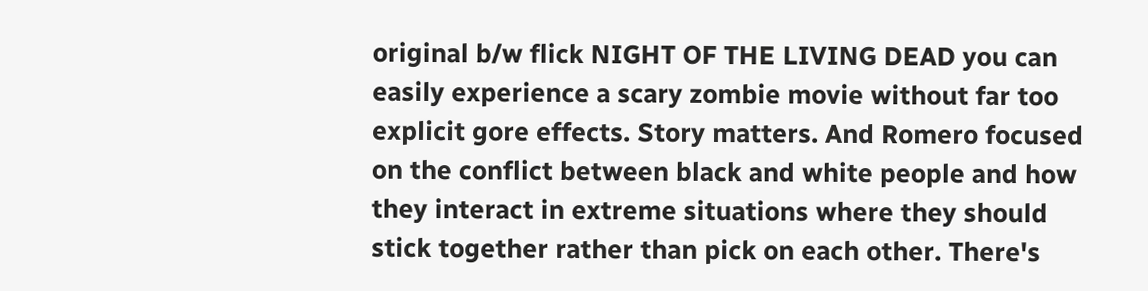original b/w flick NIGHT OF THE LIVING DEAD you can easily experience a scary zombie movie without far too explicit gore effects. Story matters. And Romero focused on the conflict between black and white people and how they interact in extreme situations where they should stick together rather than pick on each other. There's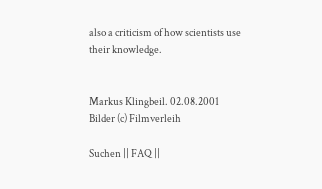also a criticism of how scientists use their knowledge.


Markus Klingbeil. 02.08.2001
Bilder (c) Filmverleih

Suchen || FAQ ||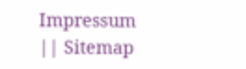Impressum || Sitemap